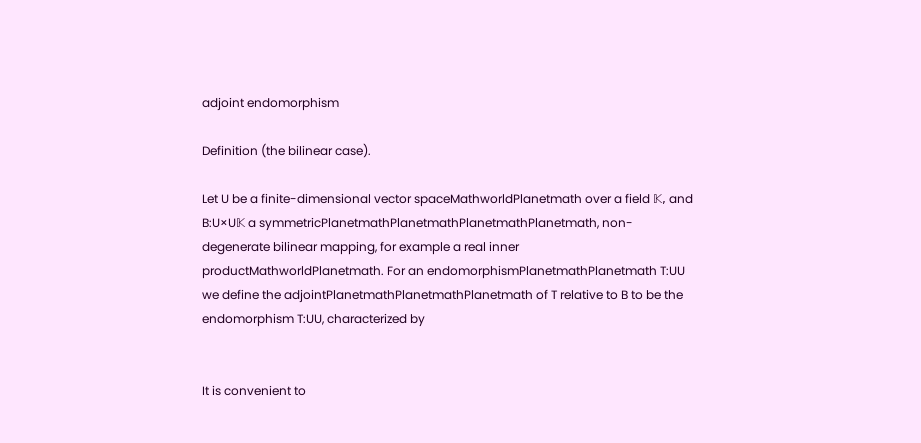adjoint endomorphism

Definition (the bilinear case).

Let U be a finite-dimensional vector spaceMathworldPlanetmath over a field 𝕂, and B:U×U𝕂 a symmetricPlanetmathPlanetmathPlanetmathPlanetmath, non-degenerate bilinear mapping, for example a real inner productMathworldPlanetmath. For an endomorphismPlanetmathPlanetmath T:UU we define the adjointPlanetmathPlanetmathPlanetmath of T relative to B to be the endomorphism T:UU, characterized by


It is convenient to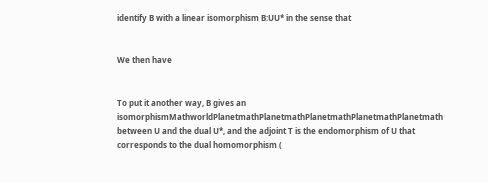identify B with a linear isomorphism B:UU* in the sense that


We then have


To put it another way, B gives an isomorphismMathworldPlanetmathPlanetmathPlanetmathPlanetmathPlanetmath between U and the dual U*, and the adjoint T is the endomorphism of U that corresponds to the dual homomorphism (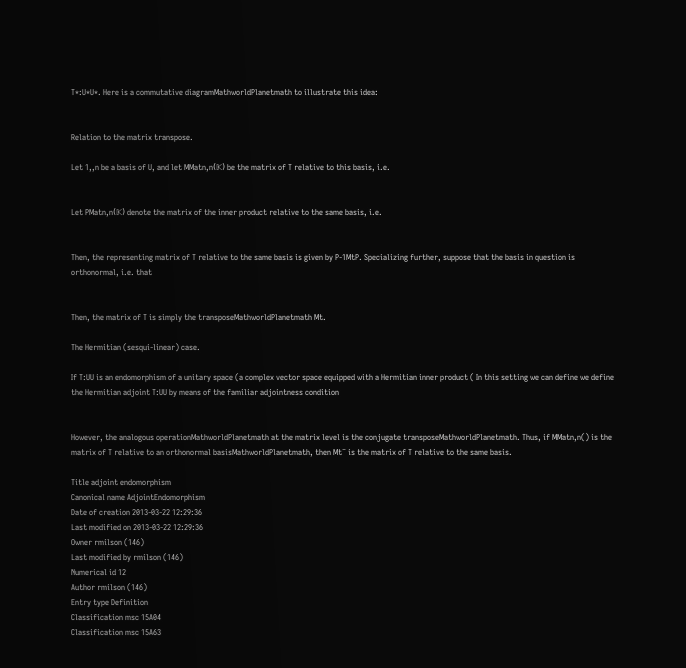T*:U*U*. Here is a commutative diagramMathworldPlanetmath to illustrate this idea:


Relation to the matrix transpose.

Let 1,,n be a basis of U, and let MMatn,n(𝕂) be the matrix of T relative to this basis, i.e.


Let PMatn,n(𝕂) denote the matrix of the inner product relative to the same basis, i.e.


Then, the representing matrix of T relative to the same basis is given by P-1MtP. Specializing further, suppose that the basis in question is orthonormal, i.e. that


Then, the matrix of T is simply the transposeMathworldPlanetmath Mt.

The Hermitian (sesqui-linear) case.

If T:UU is an endomorphism of a unitary space (a complex vector space equipped with a Hermitian inner product ( In this setting we can define we define the Hermitian adjoint T:UU by means of the familiar adjointness condition


However, the analogous operationMathworldPlanetmath at the matrix level is the conjugate transposeMathworldPlanetmath. Thus, if MMatn,n() is the matrix of T relative to an orthonormal basisMathworldPlanetmath, then Mt¯ is the matrix of T relative to the same basis.

Title adjoint endomorphism
Canonical name AdjointEndomorphism
Date of creation 2013-03-22 12:29:36
Last modified on 2013-03-22 12:29:36
Owner rmilson (146)
Last modified by rmilson (146)
Numerical id 12
Author rmilson (146)
Entry type Definition
Classification msc 15A04
Classification msc 15A63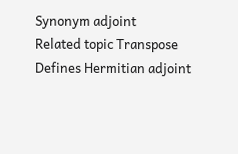Synonym adjoint
Related topic Transpose
Defines Hermitian adjoint